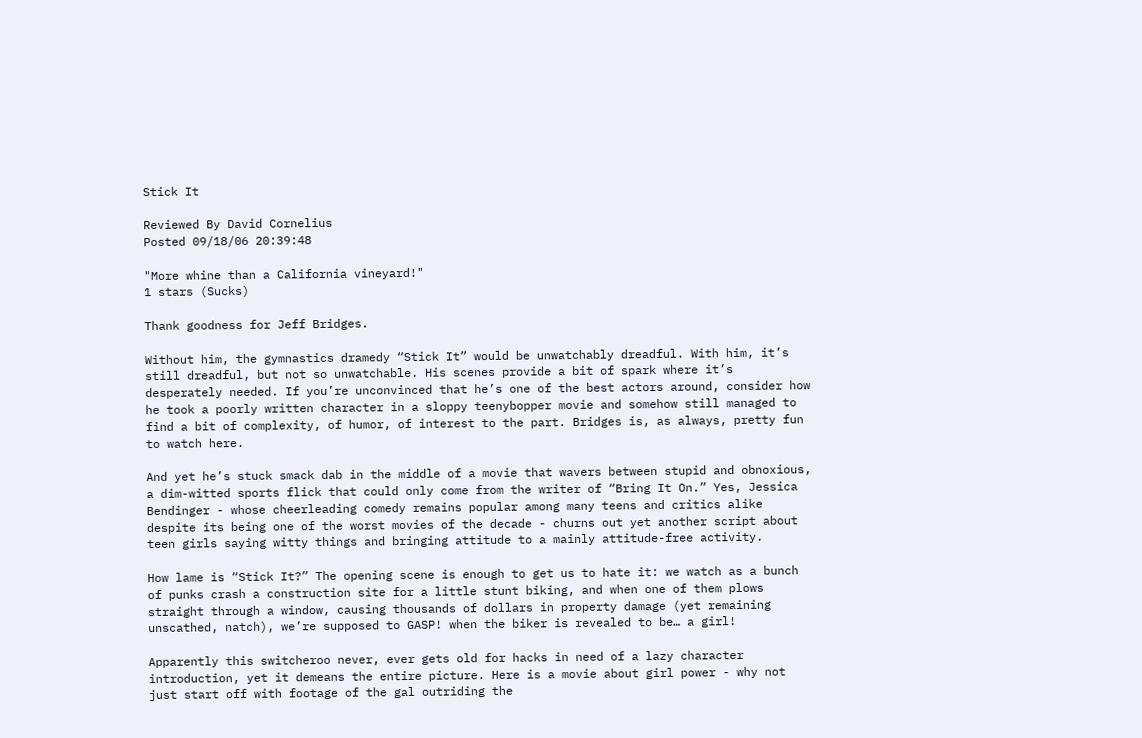Stick It

Reviewed By David Cornelius
Posted 09/18/06 20:39:48

"More whine than a California vineyard!"
1 stars (Sucks)

Thank goodness for Jeff Bridges.

Without him, the gymnastics dramedy “Stick It” would be unwatchably dreadful. With him, it’s still dreadful, but not so unwatchable. His scenes provide a bit of spark where it’s desperately needed. If you’re unconvinced that he’s one of the best actors around, consider how he took a poorly written character in a sloppy teenybopper movie and somehow still managed to find a bit of complexity, of humor, of interest to the part. Bridges is, as always, pretty fun to watch here.

And yet he’s stuck smack dab in the middle of a movie that wavers between stupid and obnoxious, a dim-witted sports flick that could only come from the writer of “Bring It On.” Yes, Jessica Bendinger - whose cheerleading comedy remains popular among many teens and critics alike despite its being one of the worst movies of the decade - churns out yet another script about teen girls saying witty things and bringing attitude to a mainly attitude-free activity.

How lame is “Stick It?” The opening scene is enough to get us to hate it: we watch as a bunch of punks crash a construction site for a little stunt biking, and when one of them plows straight through a window, causing thousands of dollars in property damage (yet remaining unscathed, natch), we’re supposed to GASP! when the biker is revealed to be… a girl!

Apparently this switcheroo never, ever gets old for hacks in need of a lazy character introduction, yet it demeans the entire picture. Here is a movie about girl power - why not just start off with footage of the gal outriding the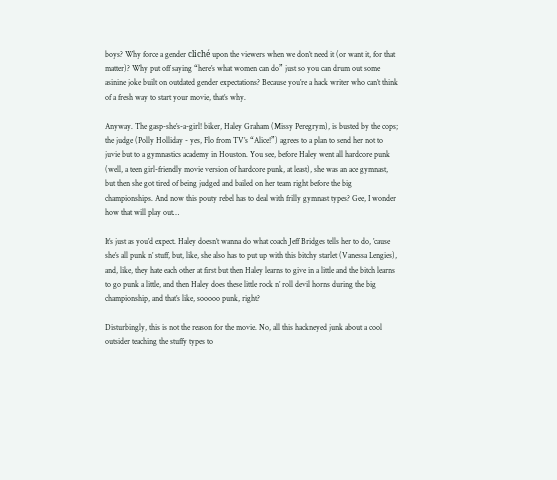boys? Why force a gender cliché upon the viewers when we don’t need it (or want it, for that matter)? Why put off saying “here’s what women can do” just so you can drum out some asinine joke built on outdated gender expectations? Because you’re a hack writer who can’t think of a fresh way to start your movie, that’s why.

Anyway. The gasp-she’s-a-girl! biker, Haley Graham (Missy Peregrym), is busted by the cops; the judge (Polly Holliday - yes, Flo from TV’s “Alice!”) agrees to a plan to send her not to juvie but to a gymnastics academy in Houston. You see, before Haley went all hardcore punk (well, a teen girl-friendly movie version of hardcore punk, at least), she was an ace gymnast, but then she got tired of being judged and bailed on her team right before the big championships. And now this pouty rebel has to deal with frilly gymnast types? Gee, I wonder how that will play out…

It’s just as you’d expect. Haley doesn’t wanna do what coach Jeff Bridges tells her to do, ’cause she’s all punk n’ stuff, but, like, she also has to put up with this bitchy starlet (Vanessa Lengies), and, like, they hate each other at first but then Haley learns to give in a little and the bitch learns to go punk a little, and then Haley does these little rock n’ roll devil horns during the big championship, and that’s like, sooooo punk, right?

Disturbingly, this is not the reason for the movie. No, all this hackneyed junk about a cool outsider teaching the stuffy types to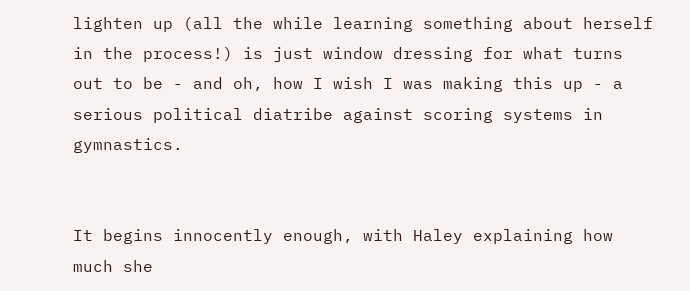lighten up (all the while learning something about herself in the process!) is just window dressing for what turns out to be - and oh, how I wish I was making this up - a serious political diatribe against scoring systems in gymnastics.


It begins innocently enough, with Haley explaining how much she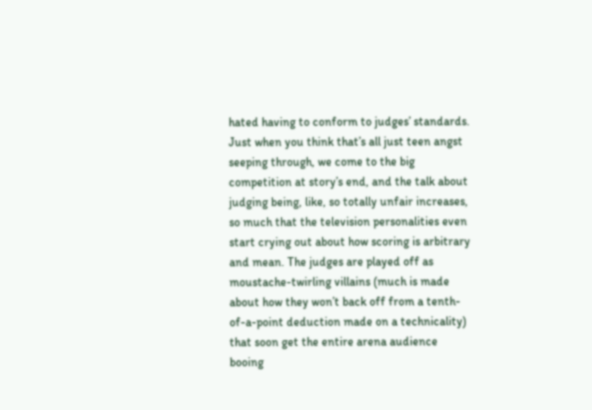hated having to conform to judges’ standards. Just when you think that’s all just teen angst seeping through, we come to the big competition at story’s end, and the talk about judging being, like, so totally unfair increases, so much that the television personalities even start crying out about how scoring is arbitrary and mean. The judges are played off as moustache-twirling villains (much is made about how they won’t back off from a tenth-of-a-point deduction made on a technicality) that soon get the entire arena audience booing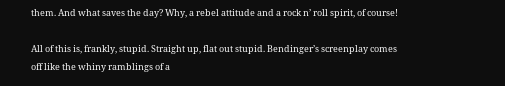them. And what saves the day? Why, a rebel attitude and a rock n’ roll spirit, of course!

All of this is, frankly, stupid. Straight up, flat out stupid. Bendinger’s screenplay comes off like the whiny ramblings of a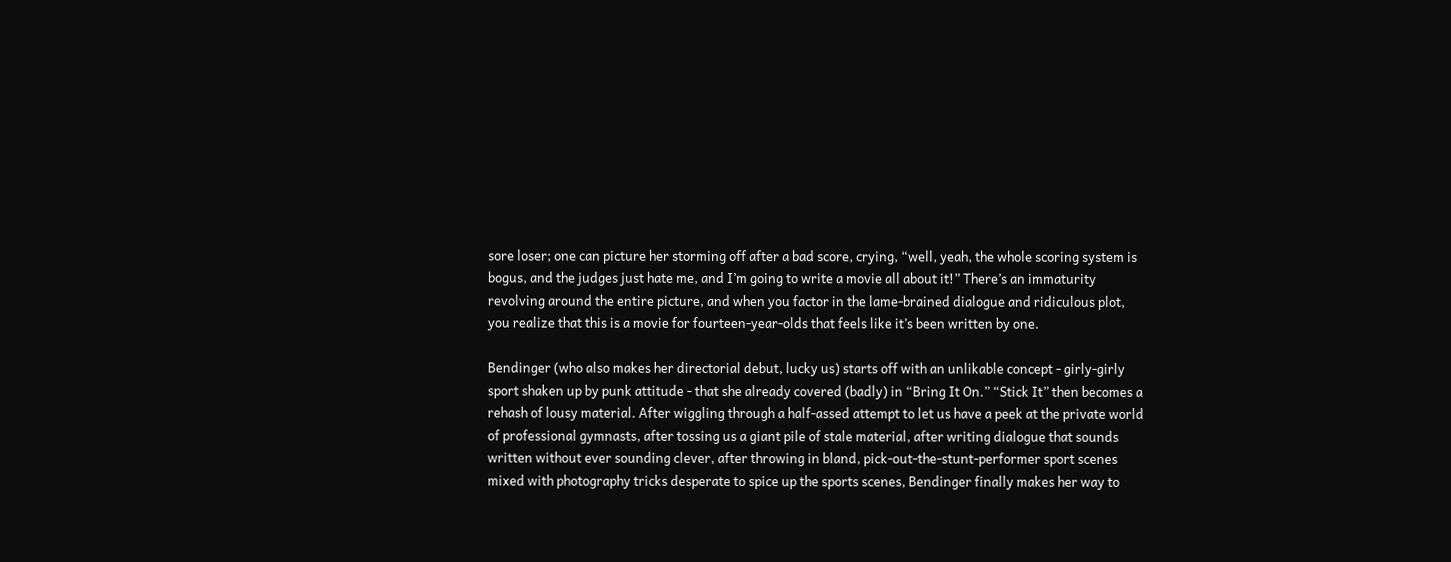sore loser; one can picture her storming off after a bad score, crying, “well, yeah, the whole scoring system is bogus, and the judges just hate me, and I’m going to write a movie all about it!” There’s an immaturity revolving around the entire picture, and when you factor in the lame-brained dialogue and ridiculous plot, you realize that this is a movie for fourteen-year-olds that feels like it’s been written by one.

Bendinger (who also makes her directorial debut, lucky us) starts off with an unlikable concept - girly-girly sport shaken up by punk attitude - that she already covered (badly) in “Bring It On.” “Stick It” then becomes a rehash of lousy material. After wiggling through a half-assed attempt to let us have a peek at the private world of professional gymnasts, after tossing us a giant pile of stale material, after writing dialogue that sounds written without ever sounding clever, after throwing in bland, pick-out-the-stunt-performer sport scenes mixed with photography tricks desperate to spice up the sports scenes, Bendinger finally makes her way to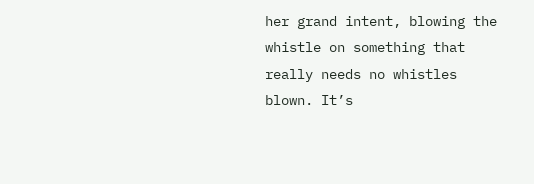her grand intent, blowing the whistle on something that really needs no whistles blown. It’s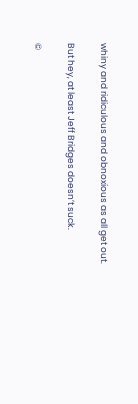whiny and ridiculous and obnoxious as all get out.

But hey, at least Jeff Bridges doesn’t suck.

©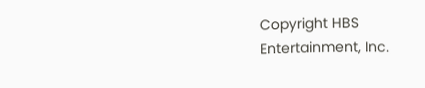Copyright HBS Entertainment, Inc.